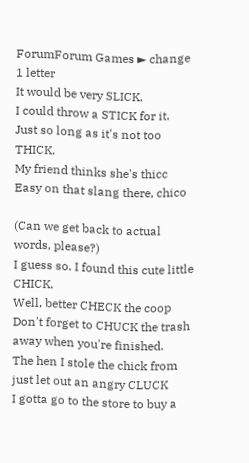ForumForum Games ► change 1 letter
It would be very SLICK.
I could throw a STICK for it.
Just so long as it's not too THICK.
My friend thinks she's thicc
Easy on that slang there, chico

(Can we get back to actual words, please?)
I guess so. I found this cute little CHICK.
Well, better CHECK the coop
Don't forget to CHUCK the trash away when you're finished.
The hen I stole the chick from just let out an angry CLUCK
I gotta go to the store to buy a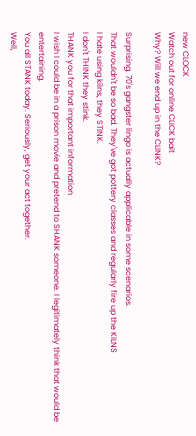new CLOCK
Watch out for online CLICK bait
Why? Will we end up in the CLINK?

Surprising. 70's gangster lingo is actually applicable in some scenarios.
That wouldn't be so bad. They've got pottery classes and regularly fire up the KILNS
I hate using kilns, they STINK.
I don't THINK they stink.
THANK you for that important information
I wish I could be in a prison movie and pretend to SHANK someone. I legitimately think that would be entertaining.
You all STANK today. Seriously, get your act together.
Well,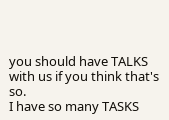you should have TALKS with us if you think that's so.
I have so many TASKS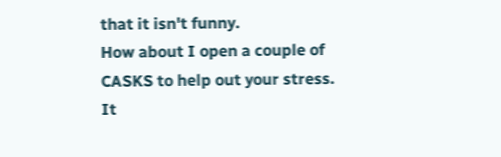that it isn't funny.
How about I open a couple of CASKS to help out your stress.
It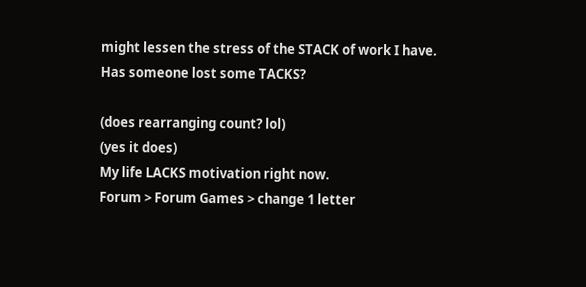might lessen the stress of the STACK of work I have.
Has someone lost some TACKS?

(does rearranging count? lol)
(yes it does)
My life LACKS motivation right now.
Forum > Forum Games > change 1 letter